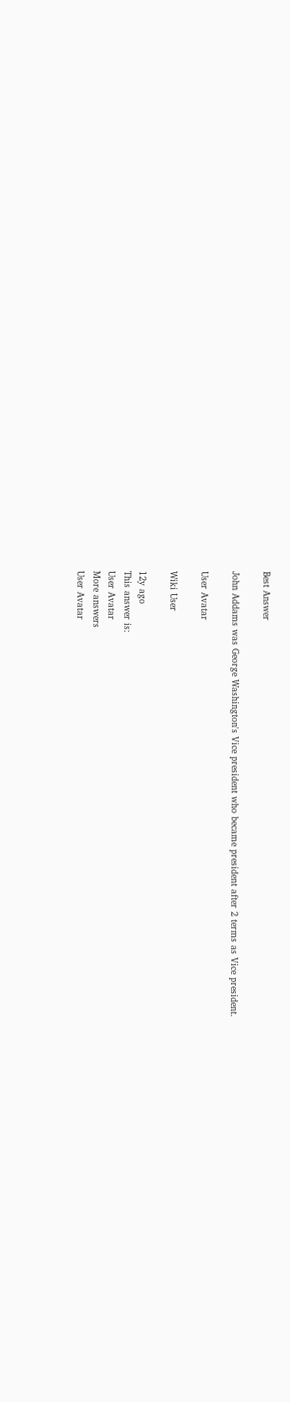Best Answer

John Addams was George Washington's Vice president who became president after 2 terms as Vice president.

User Avatar

Wiki User

12y ago
This answer is:
User Avatar
More answers
User Avatar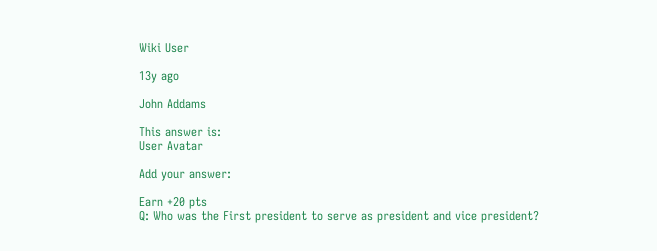Wiki User

13y ago

John Addams

This answer is:
User Avatar

Add your answer:

Earn +20 pts
Q: Who was the First president to serve as president and vice president?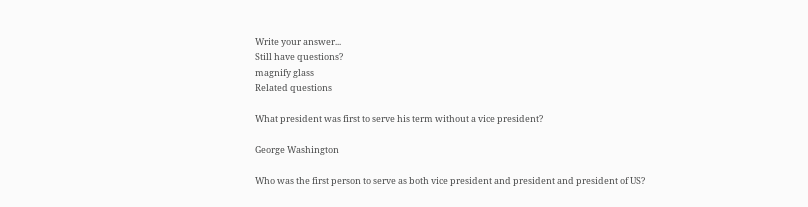Write your answer...
Still have questions?
magnify glass
Related questions

What president was first to serve his term without a vice president?

George Washington

Who was the first person to serve as both vice president and president and president of US?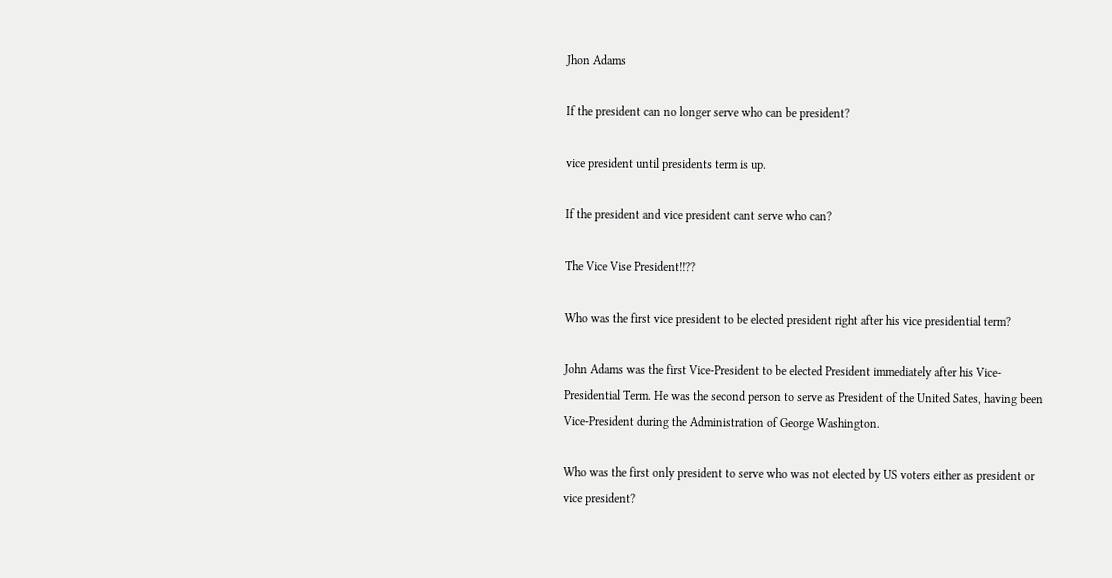Jhon Adams

If the president can no longer serve who can be president?

vice president until presidents term is up.

If the president and vice president cant serve who can?

The Vice Vise President!!??

Who was the first vice president to be elected president right after his vice presidential term?

John Adams was the first Vice-President to be elected President immediately after his Vice-Presidential Term. He was the second person to serve as President of the United Sates, having been Vice-President during the Administration of George Washington.

Who was the first only president to serve who was not elected by US voters either as president or vice president?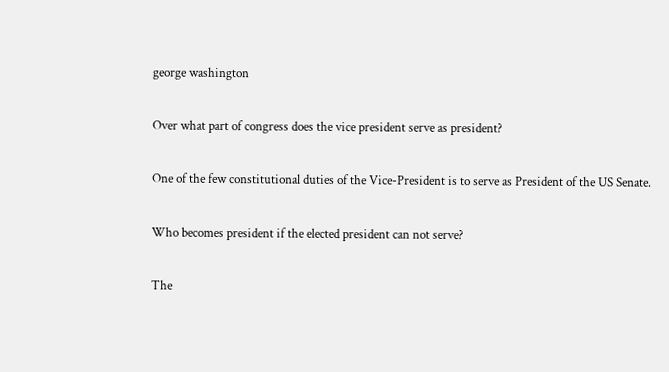george washington

Over what part of congress does the vice president serve as president?

One of the few constitutional duties of the Vice-President is to serve as President of the US Senate.

Who becomes president if the elected president can not serve?

The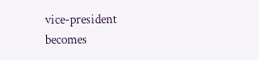vice-president becomes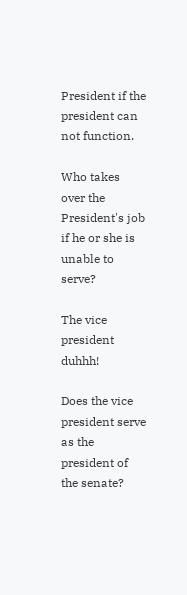President if the president can not function.

Who takes over the President's job if he or she is unable to serve?

The vice president duhhh!

Does the vice president serve as the president of the senate?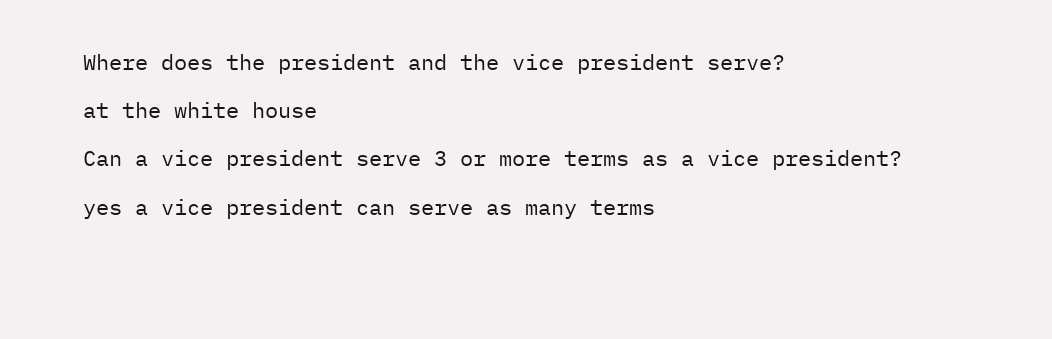Where does the president and the vice president serve?

at the white house

Can a vice president serve 3 or more terms as a vice president?

yes a vice president can serve as many terms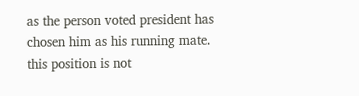as the person voted president has chosen him as his running mate. this position is not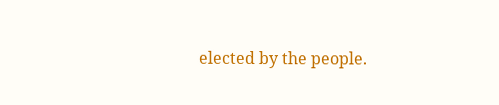elected by the people.